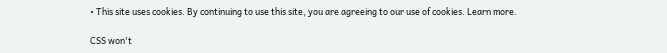• This site uses cookies. By continuing to use this site, you are agreeing to our use of cookies. Learn more.

CSS won't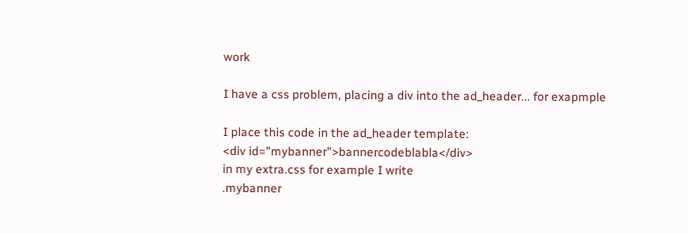work

I have a css problem, placing a div into the ad_header... for exapmple

I place this code in the ad_header template:
<div id="mybanner">bannercodeblabla</div>
in my extra.css for example I write
.mybanner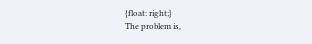{float: right;}
The problem is,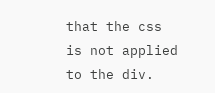that the css is not applied to the div.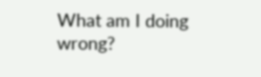What am I doing wrong?